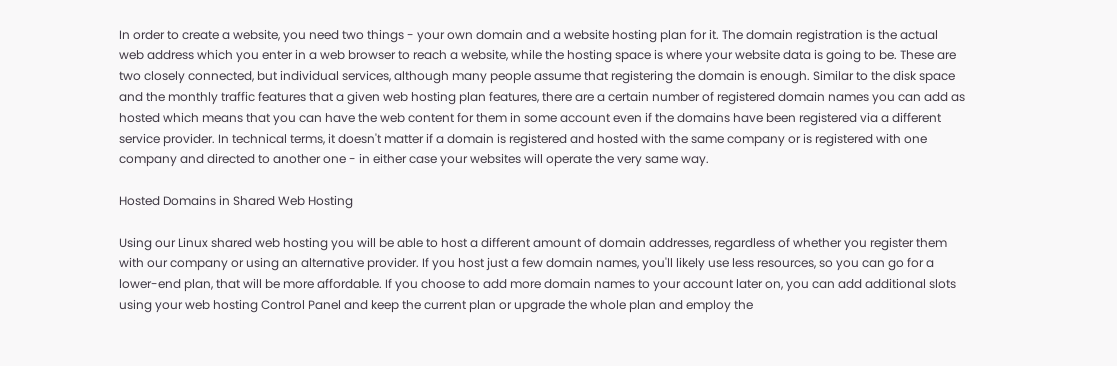In order to create a website, you need two things - your own domain and a website hosting plan for it. The domain registration is the actual web address which you enter in a web browser to reach a website, while the hosting space is where your website data is going to be. These are two closely connected, but individual services, although many people assume that registering the domain is enough. Similar to the disk space and the monthly traffic features that a given web hosting plan features, there are a certain number of registered domain names you can add as hosted which means that you can have the web content for them in some account even if the domains have been registered via a different service provider. In technical terms, it doesn't matter if a domain is registered and hosted with the same company or is registered with one company and directed to another one - in either case your websites will operate the very same way.

Hosted Domains in Shared Web Hosting

Using our Linux shared web hosting you will be able to host a different amount of domain addresses, regardless of whether you register them with our company or using an alternative provider. If you host just a few domain names, you'll likely use less resources, so you can go for a lower-end plan, that will be more affordable. If you choose to add more domain names to your account later on, you can add additional slots using your web hosting Control Panel and keep the current plan or upgrade the whole plan and employ the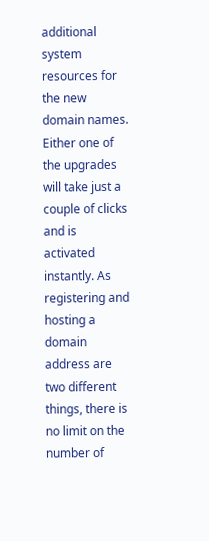additional system resources for the new domain names. Either one of the upgrades will take just a couple of clicks and is activated instantly. As registering and hosting a domain address are two different things, there is no limit on the number of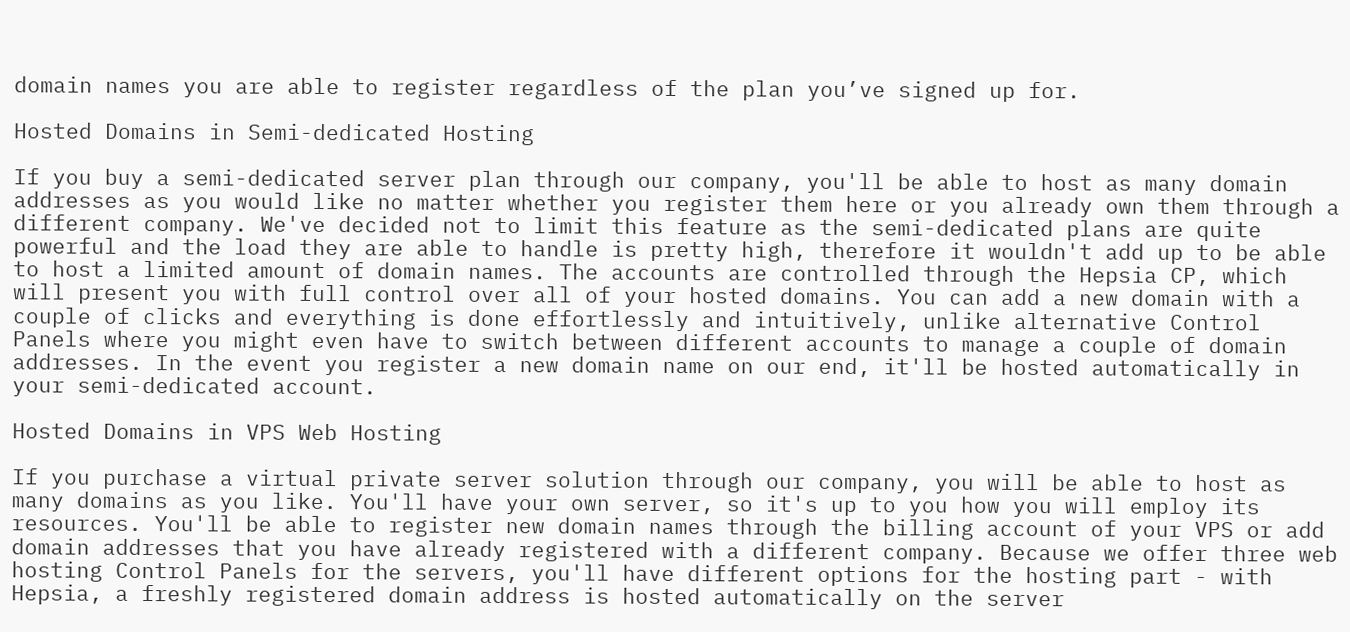domain names you are able to register regardless of the plan you’ve signed up for.

Hosted Domains in Semi-dedicated Hosting

If you buy a semi-dedicated server plan through our company, you'll be able to host as many domain addresses as you would like no matter whether you register them here or you already own them through a different company. We've decided not to limit this feature as the semi-dedicated plans are quite powerful and the load they are able to handle is pretty high, therefore it wouldn't add up to be able to host a limited amount of domain names. The accounts are controlled through the Hepsia CP, which will present you with full control over all of your hosted domains. You can add a new domain with a couple of clicks and everything is done effortlessly and intuitively, unlike alternative Control Panels where you might even have to switch between different accounts to manage a couple of domain addresses. In the event you register a new domain name on our end, it'll be hosted automatically in your semi-dedicated account.

Hosted Domains in VPS Web Hosting

If you purchase a virtual private server solution through our company, you will be able to host as many domains as you like. You'll have your own server, so it's up to you how you will employ its resources. You'll be able to register new domain names through the billing account of your VPS or add domain addresses that you have already registered with a different company. Because we offer three web hosting Control Panels for the servers, you'll have different options for the hosting part - with Hepsia, a freshly registered domain address is hosted automatically on the server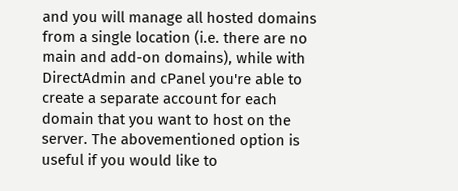and you will manage all hosted domains from a single location (i.e. there are no main and add-on domains), while with DirectAdmin and cPanel you're able to create a separate account for each domain that you want to host on the server. The abovementioned option is useful if you would like to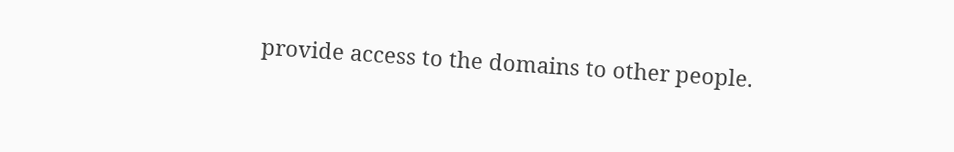provide access to the domains to other people.